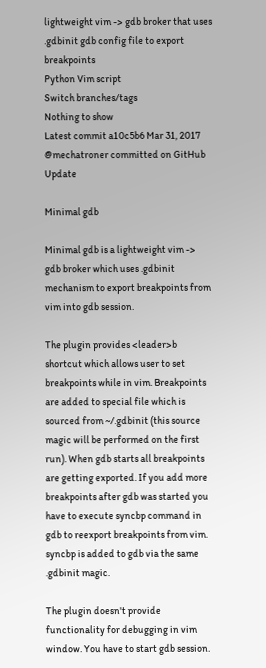lightweight vim -> gdb broker that uses .gdbinit gdb config file to export breakpoints
Python Vim script
Switch branches/tags
Nothing to show
Latest commit a10c5b6 Mar 31, 2017 @mechatroner committed on GitHub Update

Minimal gdb

Minimal gdb is a lightweight vim -> gdb broker which uses .gdbinit mechanism to export breakpoints from vim into gdb session.

The plugin provides <leader>b shortcut which allows user to set breakpoints while in vim. Breakpoints are added to special file which is sourced from ~/.gdbinit (this source magic will be performed on the first run). When gdb starts all breakpoints are getting exported. If you add more breakpoints after gdb was started you have to execute syncbp command in gdb to reexport breakpoints from vim. syncbp is added to gdb via the same .gdbinit magic.

The plugin doesn't provide functionality for debugging in vim window. You have to start gdb session.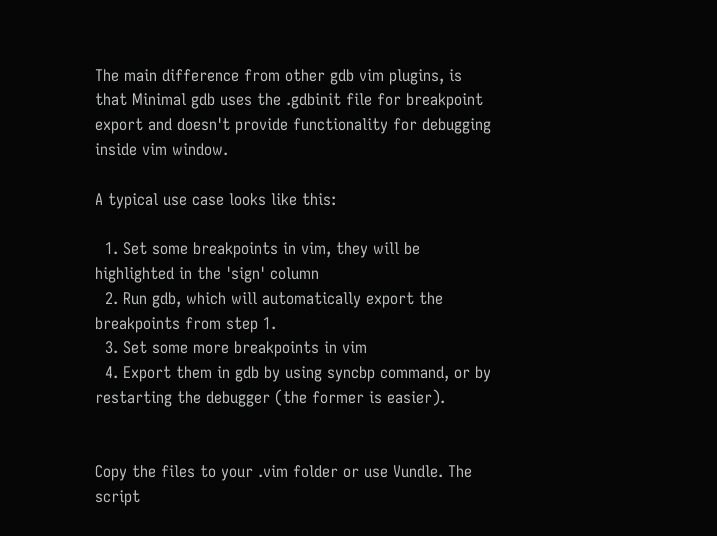The main difference from other gdb vim plugins, is that Minimal gdb uses the .gdbinit file for breakpoint export and doesn't provide functionality for debugging inside vim window.

A typical use case looks like this:

  1. Set some breakpoints in vim, they will be highlighted in the 'sign' column
  2. Run gdb, which will automatically export the breakpoints from step 1.
  3. Set some more breakpoints in vim
  4. Export them in gdb by using syncbp command, or by restarting the debugger (the former is easier).


Copy the files to your .vim folder or use Vundle. The script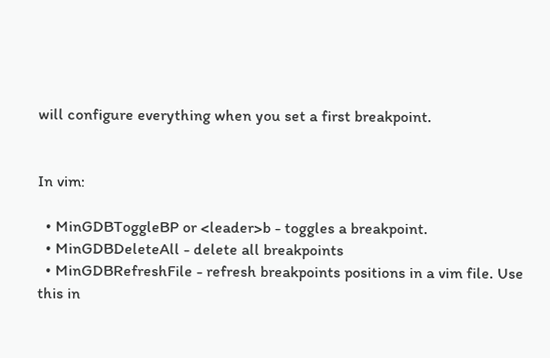will configure everything when you set a first breakpoint.


In vim:

  • MinGDBToggleBP or <leader>b - toggles a breakpoint.
  • MinGDBDeleteAll - delete all breakpoints
  • MinGDBRefreshFile - refresh breakpoints positions in a vim file. Use this in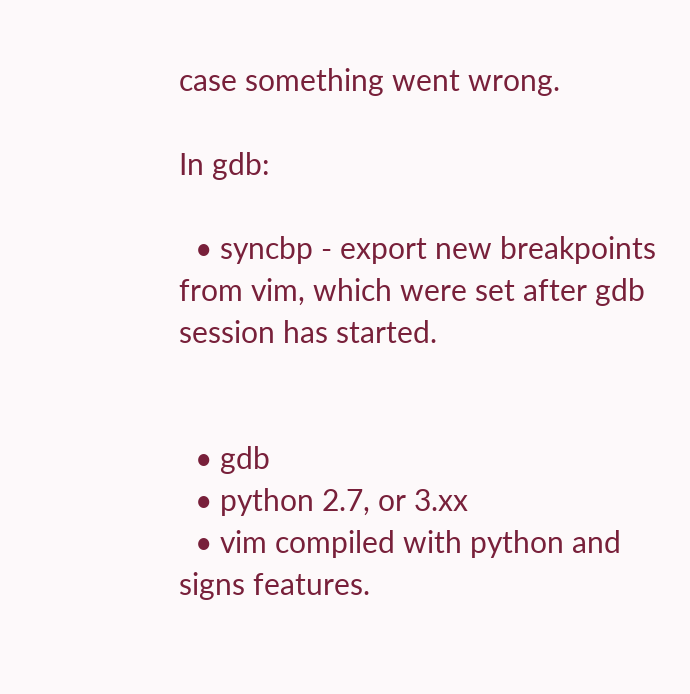case something went wrong.

In gdb:

  • syncbp - export new breakpoints from vim, which were set after gdb session has started.


  • gdb
  • python 2.7, or 3.xx
  • vim compiled with python and signs features.